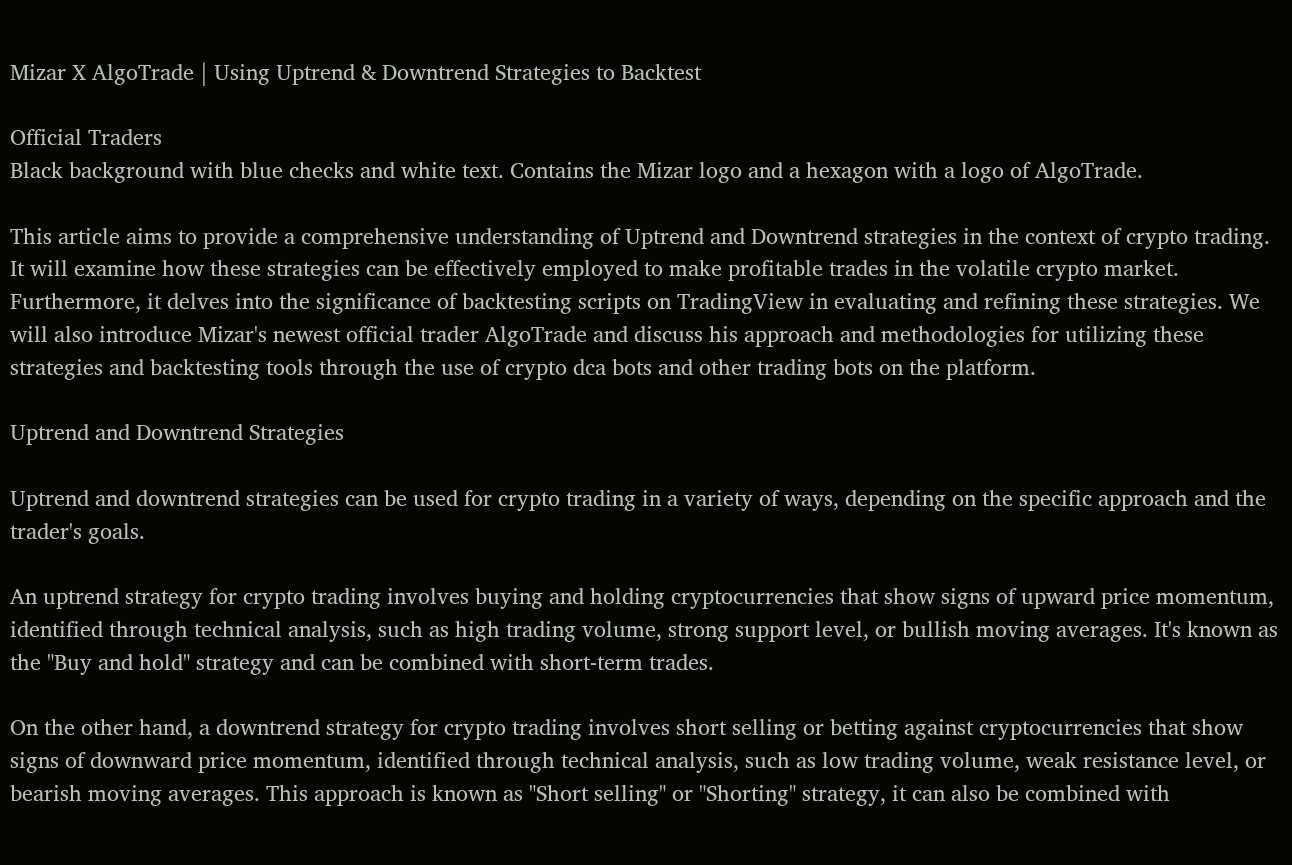Mizar X AlgoTrade | Using Uptrend & Downtrend Strategies to Backtest

Official Traders
Black background with blue checks and white text. Contains the Mizar logo and a hexagon with a logo of AlgoTrade.

This article aims to provide a comprehensive understanding of Uptrend and Downtrend strategies in the context of crypto trading. It will examine how these strategies can be effectively employed to make profitable trades in the volatile crypto market. Furthermore, it delves into the significance of backtesting scripts on TradingView in evaluating and refining these strategies. We will also introduce Mizar's newest official trader AlgoTrade and discuss his approach and methodologies for utilizing these strategies and backtesting tools through the use of crypto dca bots and other trading bots on the platform.

Uptrend and Downtrend Strategies

Uptrend and downtrend strategies can be used for crypto trading in a variety of ways, depending on the specific approach and the trader's goals.

An uptrend strategy for crypto trading involves buying and holding cryptocurrencies that show signs of upward price momentum, identified through technical analysis, such as high trading volume, strong support level, or bullish moving averages. It's known as the "Buy and hold" strategy and can be combined with short-term trades.

On the other hand, a downtrend strategy for crypto trading involves short selling or betting against cryptocurrencies that show signs of downward price momentum, identified through technical analysis, such as low trading volume, weak resistance level, or bearish moving averages. This approach is known as "Short selling" or "Shorting" strategy, it can also be combined with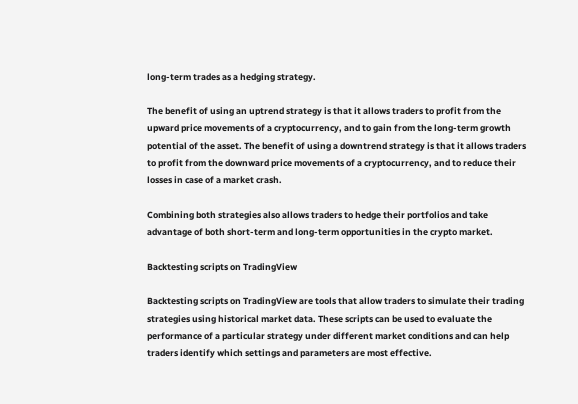long-term trades as a hedging strategy.

The benefit of using an uptrend strategy is that it allows traders to profit from the upward price movements of a cryptocurrency, and to gain from the long-term growth potential of the asset. The benefit of using a downtrend strategy is that it allows traders to profit from the downward price movements of a cryptocurrency, and to reduce their losses in case of a market crash.

Combining both strategies also allows traders to hedge their portfolios and take advantage of both short-term and long-term opportunities in the crypto market.

Backtesting scripts on TradingView

Backtesting scripts on TradingView are tools that allow traders to simulate their trading strategies using historical market data. These scripts can be used to evaluate the performance of a particular strategy under different market conditions and can help traders identify which settings and parameters are most effective.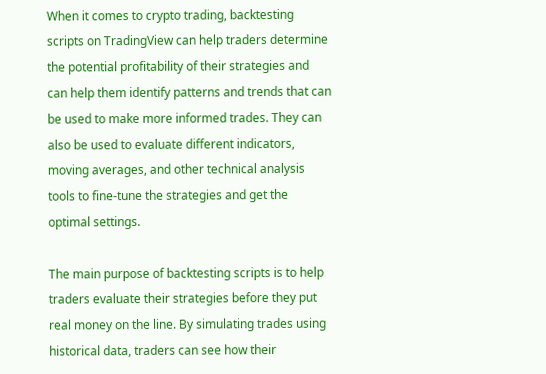When it comes to crypto trading, backtesting scripts on TradingView can help traders determine the potential profitability of their strategies and can help them identify patterns and trends that can be used to make more informed trades. They can also be used to evaluate different indicators, moving averages, and other technical analysis tools to fine-tune the strategies and get the optimal settings.

The main purpose of backtesting scripts is to help traders evaluate their strategies before they put real money on the line. By simulating trades using historical data, traders can see how their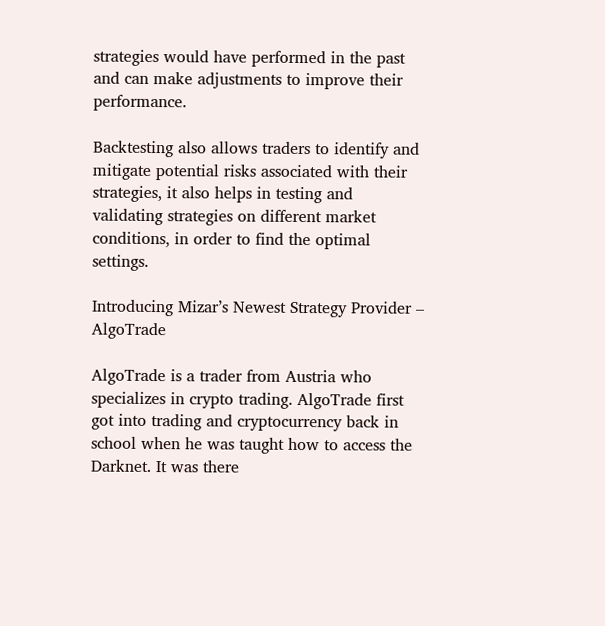strategies would have performed in the past and can make adjustments to improve their performance.

Backtesting also allows traders to identify and mitigate potential risks associated with their strategies, it also helps in testing and validating strategies on different market conditions, in order to find the optimal settings.

Introducing Mizar’s Newest Strategy Provider – AlgoTrade

AlgoTrade is a trader from Austria who specializes in crypto trading. AlgoTrade first got into trading and cryptocurrency back in school when he was taught how to access the Darknet. It was there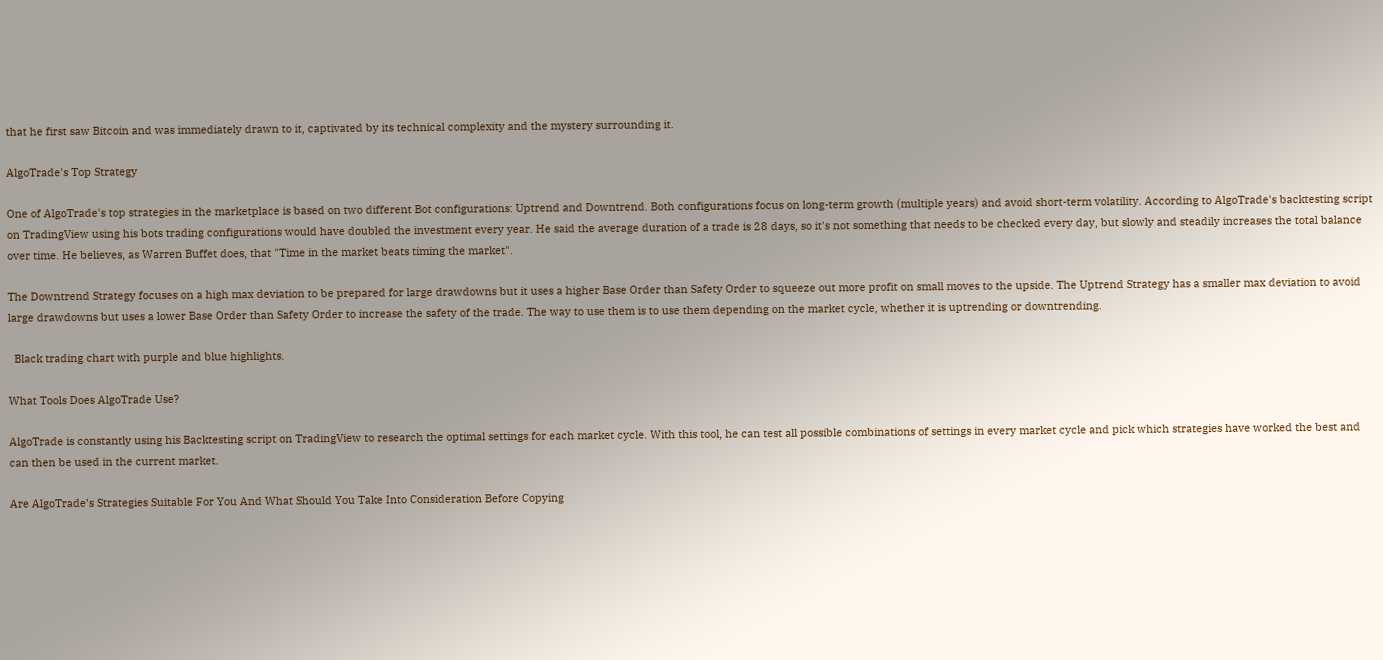that he first saw Bitcoin and was immediately drawn to it, captivated by its technical complexity and the mystery surrounding it.

AlgoTrade's Top Strategy

One of AlgoTrade's top strategies in the marketplace is based on two different Bot configurations: Uptrend and Downtrend. Both configurations focus on long-term growth (multiple years) and avoid short-term volatility. According to AlgoTrade's backtesting script on TradingView using his bots trading configurations would have doubled the investment every year. He said the average duration of a trade is 28 days, so it's not something that needs to be checked every day, but slowly and steadily increases the total balance over time. He believes, as Warren Buffet does, that "Time in the market beats timing the market".

The Downtrend Strategy focuses on a high max deviation to be prepared for large drawdowns but it uses a higher Base Order than Safety Order to squeeze out more profit on small moves to the upside. The Uptrend Strategy has a smaller max deviation to avoid large drawdowns but uses a lower Base Order than Safety Order to increase the safety of the trade. The way to use them is to use them depending on the market cycle, whether it is uptrending or downtrending.

  Black trading chart with purple and blue highlights.

What Tools Does AlgoTrade Use?

AlgoTrade is constantly using his Backtesting script on TradingView to research the optimal settings for each market cycle. With this tool, he can test all possible combinations of settings in every market cycle and pick which strategies have worked the best and can then be used in the current market.

Are AlgoTrade’s Strategies Suitable For You And What Should You Take Into Consideration Before Copying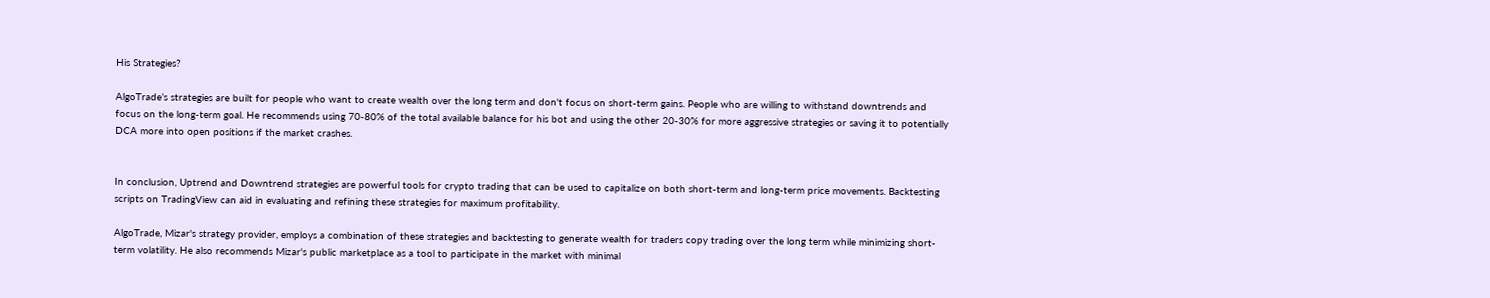His Strategies?

AlgoTrade’s strategies are built for people who want to create wealth over the long term and don't focus on short-term gains. People who are willing to withstand downtrends and focus on the long-term goal. He recommends using 70-80% of the total available balance for his bot and using the other 20-30% for more aggressive strategies or saving it to potentially DCA more into open positions if the market crashes.


In conclusion, Uptrend and Downtrend strategies are powerful tools for crypto trading that can be used to capitalize on both short-term and long-term price movements. Backtesting scripts on TradingView can aid in evaluating and refining these strategies for maximum profitability.

AlgoTrade, Mizar's strategy provider, employs a combination of these strategies and backtesting to generate wealth for traders copy trading over the long term while minimizing short-term volatility. He also recommends Mizar's public marketplace as a tool to participate in the market with minimal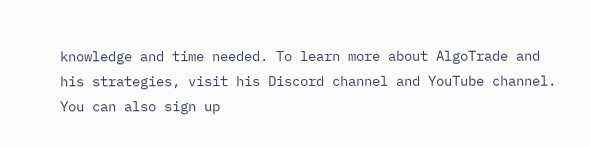knowledge and time needed. To learn more about AlgoTrade and his strategies, visit his Discord channel and YouTube channel. You can also sign up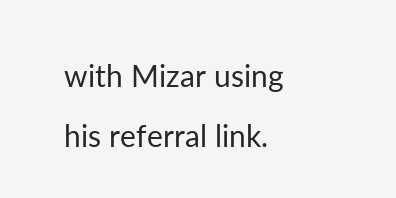with Mizar using his referral link.